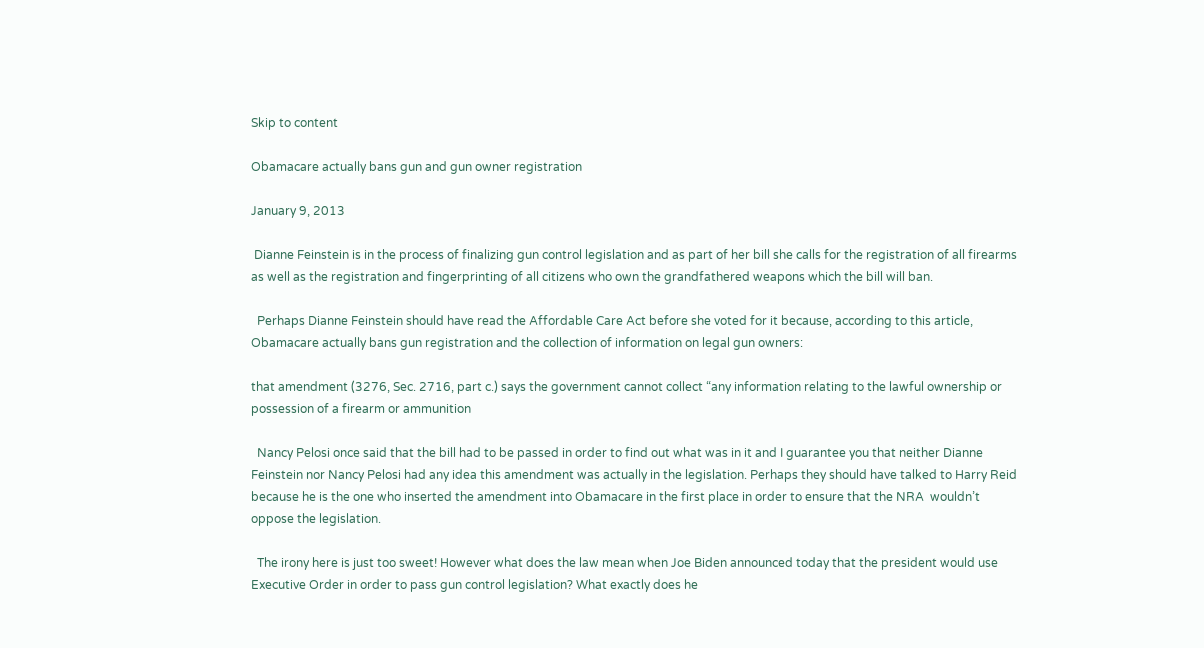Skip to content

Obamacare actually bans gun and gun owner registration

January 9, 2013

 Dianne Feinstein is in the process of finalizing gun control legislation and as part of her bill she calls for the registration of all firearms as well as the registration and fingerprinting of all citizens who own the grandfathered weapons which the bill will ban.

  Perhaps Dianne Feinstein should have read the Affordable Care Act before she voted for it because, according to this article, Obamacare actually bans gun registration and the collection of information on legal gun owners:

that amendment (3276, Sec. 2716, part c.) says the government cannot collect “any information relating to the lawful ownership or possession of a firearm or ammunition

  Nancy Pelosi once said that the bill had to be passed in order to find out what was in it and I guarantee you that neither Dianne Feinstein nor Nancy Pelosi had any idea this amendment was actually in the legislation. Perhaps they should have talked to Harry Reid because he is the one who inserted the amendment into Obamacare in the first place in order to ensure that the NRA  wouldn’t oppose the legislation.

  The irony here is just too sweet! However what does the law mean when Joe Biden announced today that the president would use Executive Order in order to pass gun control legislation? What exactly does he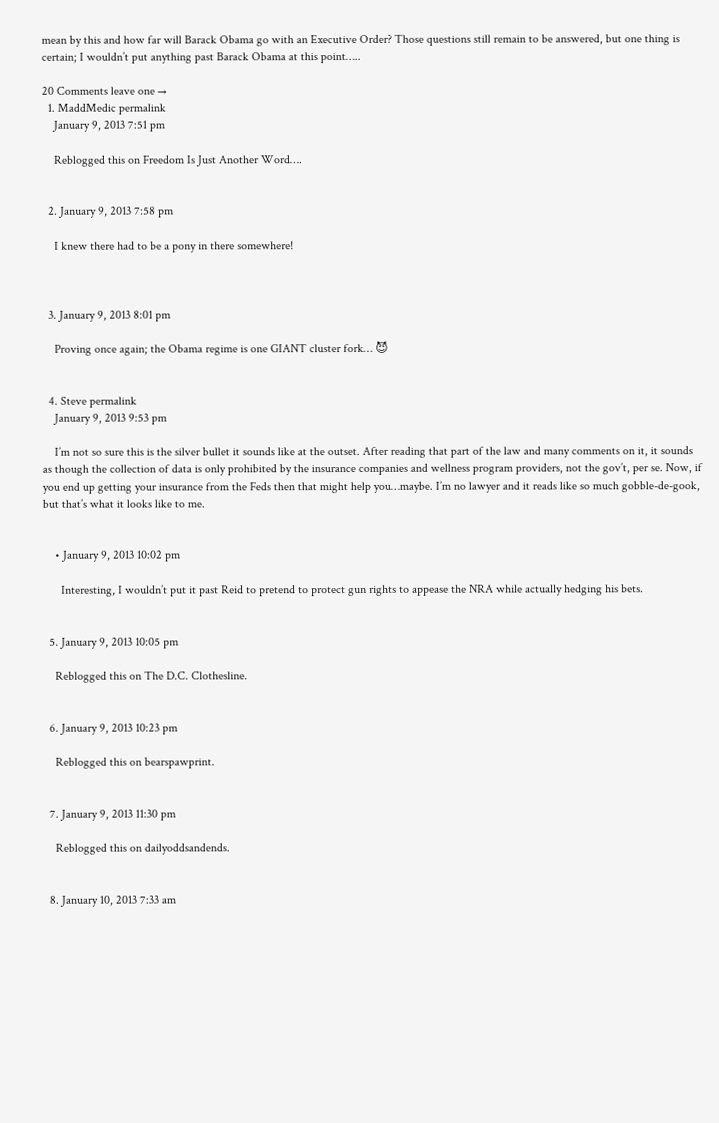mean by this and how far will Barack Obama go with an Executive Order? Those questions still remain to be answered, but one thing is certain; I wouldn’t put anything past Barack Obama at this point…..

20 Comments leave one →
  1. MaddMedic permalink
    January 9, 2013 7:51 pm

    Reblogged this on Freedom Is Just Another Word….


  2. January 9, 2013 7:58 pm

    I knew there had to be a pony in there somewhere!



  3. January 9, 2013 8:01 pm

    Proving once again; the Obama regime is one GIANT cluster fork… 😈


  4. Steve permalink
    January 9, 2013 9:53 pm

    I’m not so sure this is the silver bullet it sounds like at the outset. After reading that part of the law and many comments on it, it sounds as though the collection of data is only prohibited by the insurance companies and wellness program providers, not the gov’t, per se. Now, if you end up getting your insurance from the Feds then that might help you…maybe. I’m no lawyer and it reads like so much gobble-de-gook, but that’s what it looks like to me.


    • January 9, 2013 10:02 pm

      Interesting, I wouldn’t put it past Reid to pretend to protect gun rights to appease the NRA while actually hedging his bets.


  5. January 9, 2013 10:05 pm

    Reblogged this on The D.C. Clothesline.


  6. January 9, 2013 10:23 pm

    Reblogged this on bearspawprint.


  7. January 9, 2013 11:30 pm

    Reblogged this on dailyoddsandends.


  8. January 10, 2013 7:33 am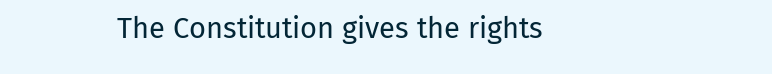The Constitution gives the rights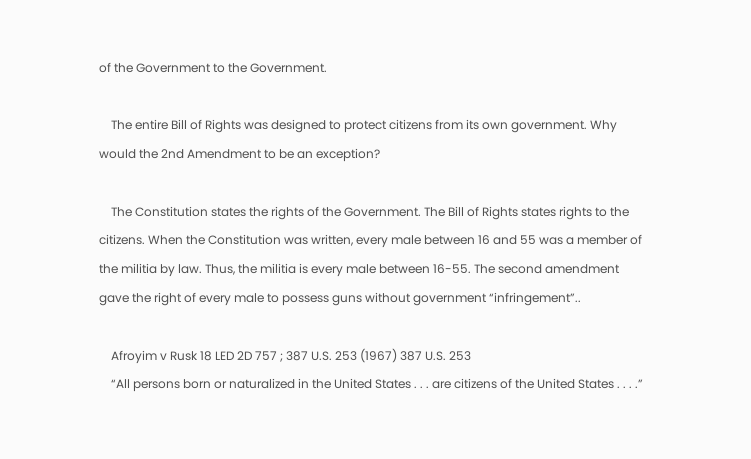of the Government to the Government.

    The entire Bill of Rights was designed to protect citizens from its own government. Why would the 2nd Amendment to be an exception?

    The Constitution states the rights of the Government. The Bill of Rights states rights to the citizens. When the Constitution was written, every male between 16 and 55 was a member of the militia by law. Thus, the militia is every male between 16-55. The second amendment gave the right of every male to possess guns without government “infringement”..

    Afroyim v Rusk 18 LED 2D 757 ; 387 U.S. 253 (1967) 387 U.S. 253
    “All persons born or naturalized in the United States . . . are citizens of the United States . . . .”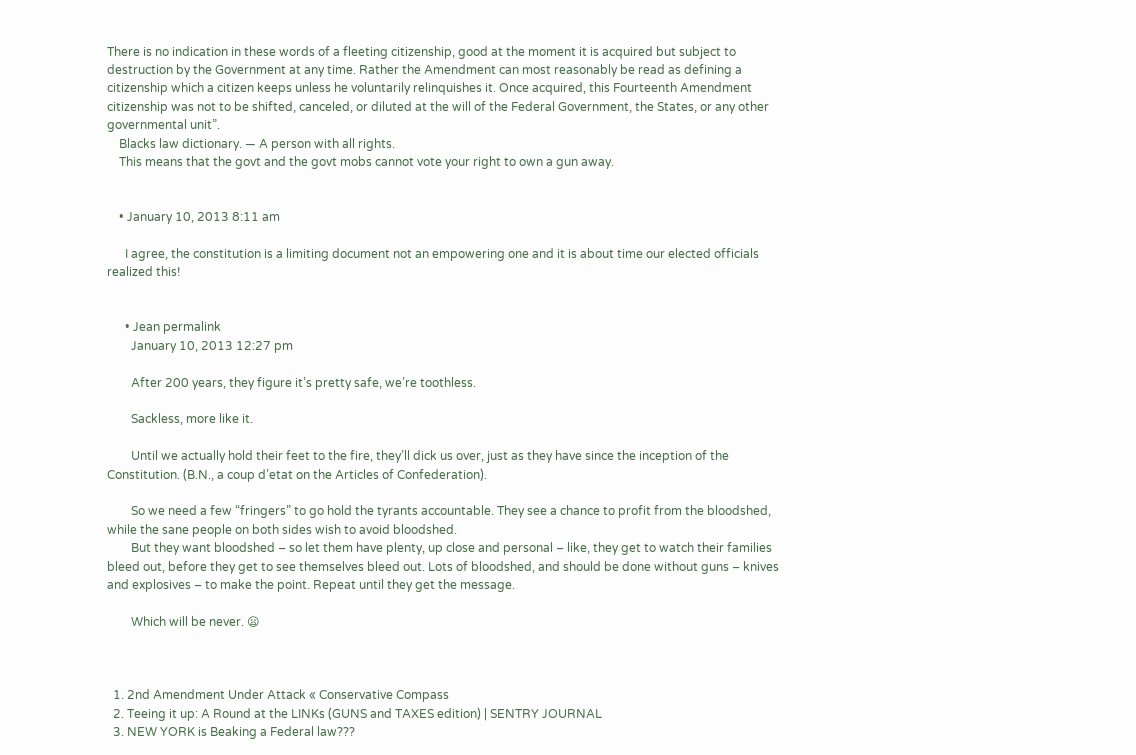There is no indication in these words of a fleeting citizenship, good at the moment it is acquired but subject to destruction by the Government at any time. Rather the Amendment can most reasonably be read as defining a citizenship which a citizen keeps unless he voluntarily relinquishes it. Once acquired, this Fourteenth Amendment citizenship was not to be shifted, canceled, or diluted at the will of the Federal Government, the States, or any other governmental unit”.
    Blacks law dictionary. — A person with all rights.
    This means that the govt and the govt mobs cannot vote your right to own a gun away.


    • January 10, 2013 8:11 am

      I agree, the constitution is a limiting document not an empowering one and it is about time our elected officials realized this!


      • Jean permalink
        January 10, 2013 12:27 pm

        After 200 years, they figure it’s pretty safe, we’re toothless.

        Sackless, more like it.

        Until we actually hold their feet to the fire, they’ll dick us over, just as they have since the inception of the Constitution. (B.N., a coup d’etat on the Articles of Confederation).

        So we need a few “fringers” to go hold the tyrants accountable. They see a chance to profit from the bloodshed, while the sane people on both sides wish to avoid bloodshed.
        But they want bloodshed – so let them have plenty, up close and personal – like, they get to watch their families bleed out, before they get to see themselves bleed out. Lots of bloodshed, and should be done without guns – knives and explosives – to make the point. Repeat until they get the message.

        Which will be never. 😦



  1. 2nd Amendment Under Attack « Conservative Compass
  2. Teeing it up: A Round at the LINKs (GUNS and TAXES edition) | SENTRY JOURNAL
  3. NEW YORK is Beaking a Federal law???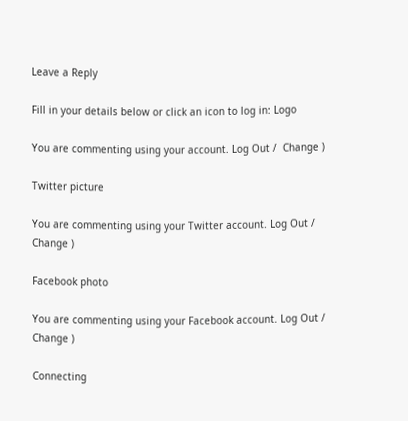Leave a Reply

Fill in your details below or click an icon to log in: Logo

You are commenting using your account. Log Out /  Change )

Twitter picture

You are commenting using your Twitter account. Log Out /  Change )

Facebook photo

You are commenting using your Facebook account. Log Out /  Change )

Connecting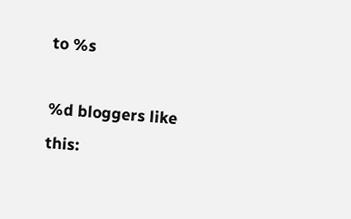to %s

%d bloggers like this: